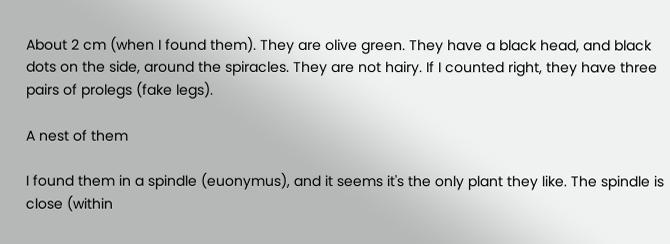About 2 cm (when I found them). They are olive green. They have a black head, and black dots on the side, around the spiracles. They are not hairy. If I counted right, they have three pairs of prolegs (fake legs).

A nest of them

I found them in a spindle (euonymus), and it seems it's the only plant they like. The spindle is close (within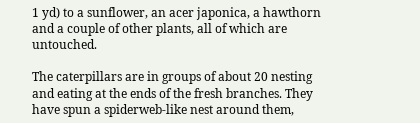1 yd) to a sunflower, an acer japonica, a hawthorn and a couple of other plants, all of which are untouched.

The caterpillars are in groups of about 20 nesting and eating at the ends of the fresh branches. They have spun a spiderweb-like nest around them,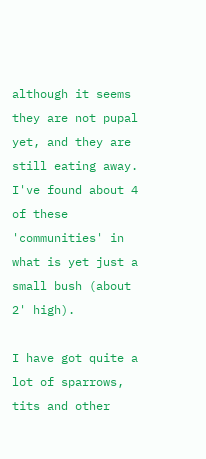although it seems they are not pupal yet, and they are still eating away. I've found about 4 of these 'communities' in what is yet just a small bush (about 2' high).

I have got quite a lot of sparrows, tits and other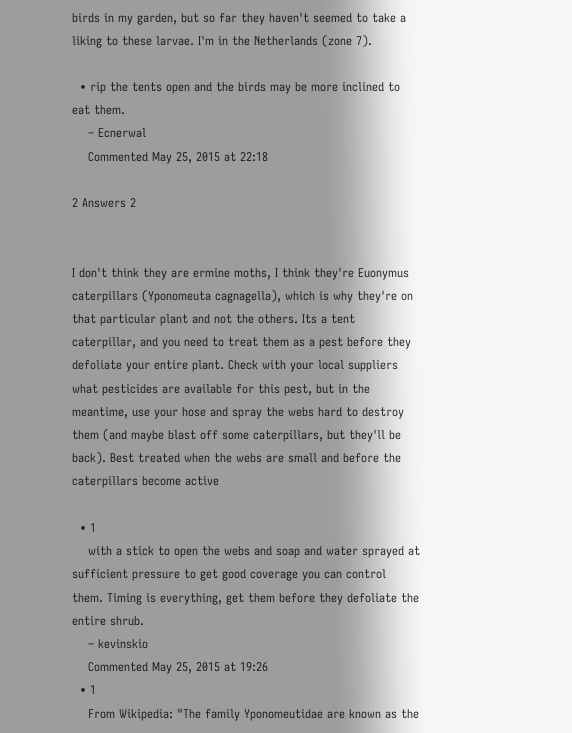birds in my garden, but so far they haven't seemed to take a liking to these larvae. I'm in the Netherlands (zone 7).

  • rip the tents open and the birds may be more inclined to eat them.
    – Ecnerwal
    Commented May 25, 2015 at 22:18

2 Answers 2


I don't think they are ermine moths, I think they're Euonymus caterpillars (Yponomeuta cagnagella), which is why they're on that particular plant and not the others. Its a tent caterpillar, and you need to treat them as a pest before they defoliate your entire plant. Check with your local suppliers what pesticides are available for this pest, but in the meantime, use your hose and spray the webs hard to destroy them (and maybe blast off some caterpillars, but they'll be back). Best treated when the webs are small and before the caterpillars become active

  • 1
    with a stick to open the webs and soap and water sprayed at sufficient pressure to get good coverage you can control them. Timing is everything, get them before they defoliate the entire shrub.
    – kevinskio
    Commented May 25, 2015 at 19:26
  • 1
    From Wikipedia: "The family Yponomeutidae are known as the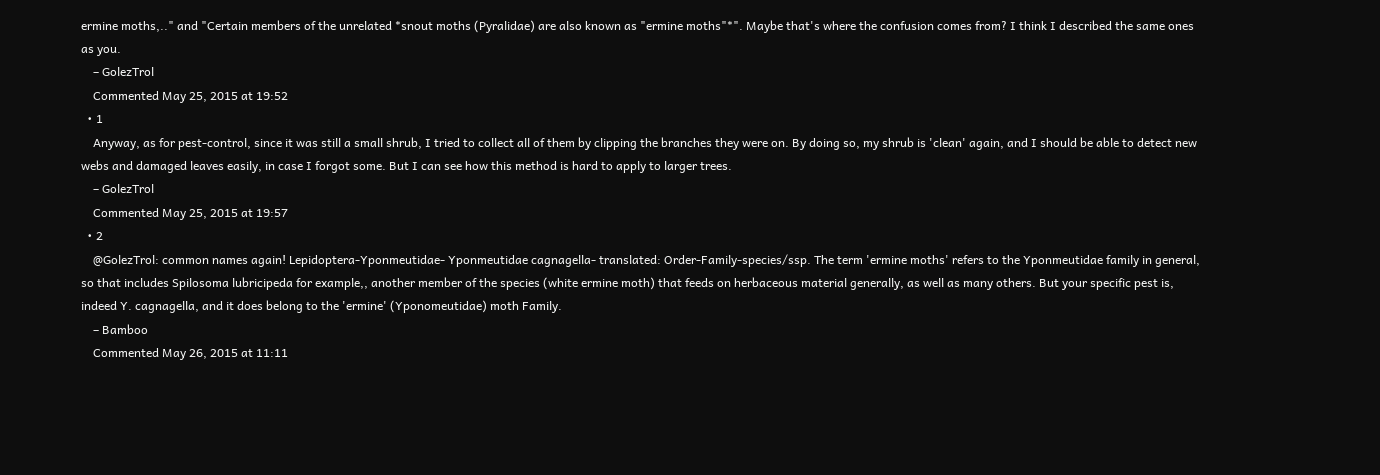ermine moths,.." and "Certain members of the unrelated *snout moths (Pyralidae) are also known as "ermine moths"*". Maybe that's where the confusion comes from? I think I described the same ones as you.
    – GolezTrol
    Commented May 25, 2015 at 19:52
  • 1
    Anyway, as for pest-control, since it was still a small shrub, I tried to collect all of them by clipping the branches they were on. By doing so, my shrub is 'clean' again, and I should be able to detect new webs and damaged leaves easily, in case I forgot some. But I can see how this method is hard to apply to larger trees.
    – GolezTrol
    Commented May 25, 2015 at 19:57
  • 2
    @GolezTrol: common names again! Lepidoptera-Yponmeutidae- Yponmeutidae cagnagella- translated: Order-Family-species/ssp. The term 'ermine moths' refers to the Yponmeutidae family in general, so that includes Spilosoma lubricipeda for example,, another member of the species (white ermine moth) that feeds on herbaceous material generally, as well as many others. But your specific pest is, indeed Y. cagnagella, and it does belong to the 'ermine' (Yponomeutidae) moth Family.
    – Bamboo
    Commented May 26, 2015 at 11:11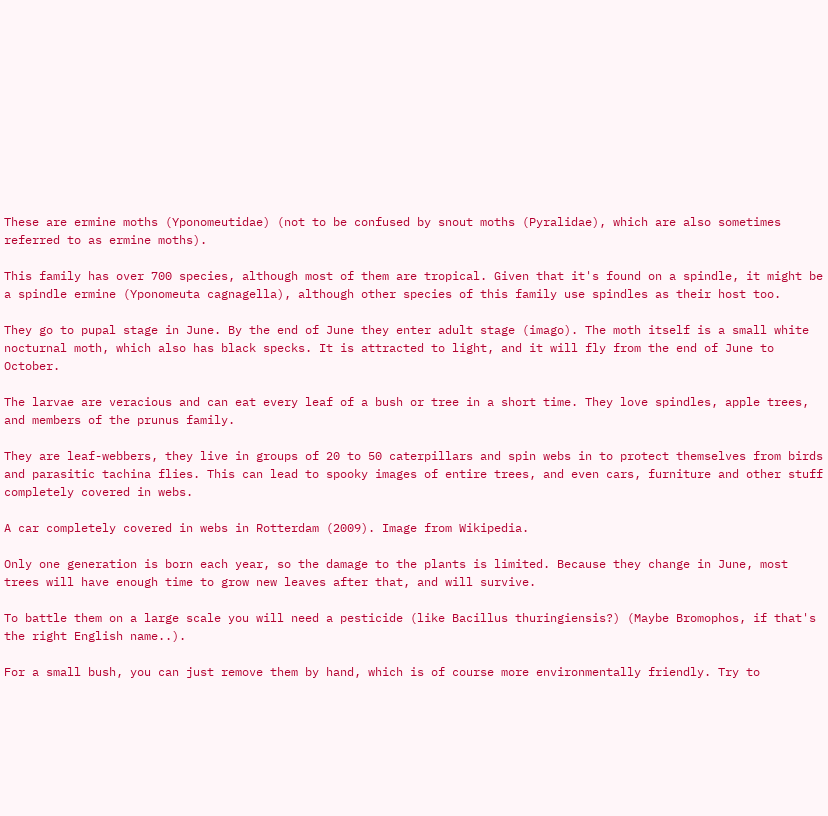These are ermine moths (Yponomeutidae) (not to be confused by snout moths (Pyralidae), which are also sometimes referred to as ermine moths).

This family has over 700 species, although most of them are tropical. Given that it's found on a spindle, it might be a spindle ermine (Yponomeuta cagnagella), although other species of this family use spindles as their host too.

They go to pupal stage in June. By the end of June they enter adult stage (imago). The moth itself is a small white nocturnal moth, which also has black specks. It is attracted to light, and it will fly from the end of June to October.

The larvae are veracious and can eat every leaf of a bush or tree in a short time. They love spindles, apple trees, and members of the prunus family.

They are leaf-webbers, they live in groups of 20 to 50 caterpillars and spin webs in to protect themselves from birds and parasitic tachina flies. This can lead to spooky images of entire trees, and even cars, furniture and other stuff completely covered in webs.

A car completely covered in webs in Rotterdam (2009). Image from Wikipedia.

Only one generation is born each year, so the damage to the plants is limited. Because they change in June, most trees will have enough time to grow new leaves after that, and will survive.

To battle them on a large scale you will need a pesticide (like Bacillus thuringiensis?) (Maybe Bromophos, if that's the right English name..).

For a small bush, you can just remove them by hand, which is of course more environmentally friendly. Try to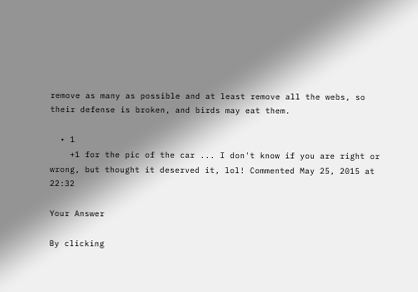remove as many as possible and at least remove all the webs, so their defense is broken, and birds may eat them.

  • 1
    +1 for the pic of the car ... I don't know if you are right or wrong, but thought it deserved it, lol! Commented May 25, 2015 at 22:32

Your Answer

By clicking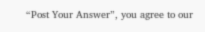“Post Your Answer”, you agree to our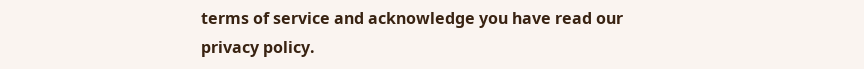terms of service and acknowledge you have read our privacy policy.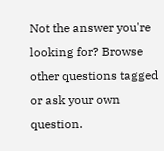Not the answer you're looking for? Browse other questions tagged or ask your own question.